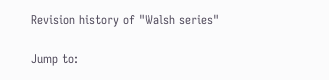Revision history of "Walsh series"

Jump to: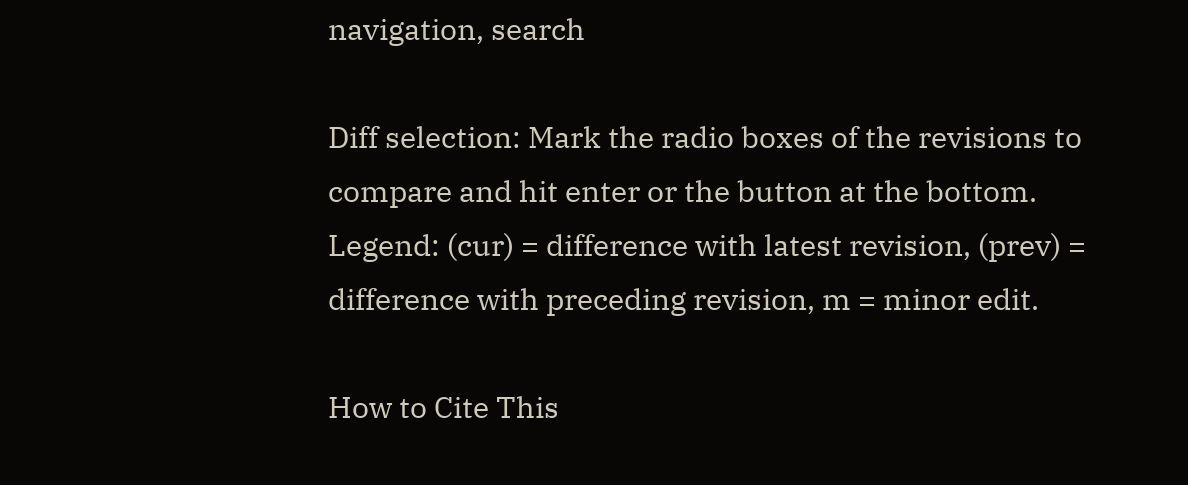navigation, search

Diff selection: Mark the radio boxes of the revisions to compare and hit enter or the button at the bottom.
Legend: (cur) = difference with latest revision, (prev) = difference with preceding revision, m = minor edit.

How to Cite This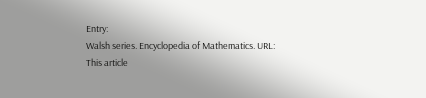Entry:
Walsh series. Encyclopedia of Mathematics. URL:
This article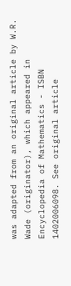was adapted from an original article by W.R. Wade (originator), which appeared in Encyclopedia of Mathematics - ISBN 1402006098. See original article